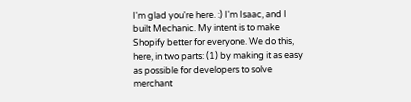I'm glad you're here. :) I'm Isaac, and I built Mechanic. My intent is to make Shopify better for everyone. We do this, here, in two parts: (1) by making it as easy as possible for developers to solve merchant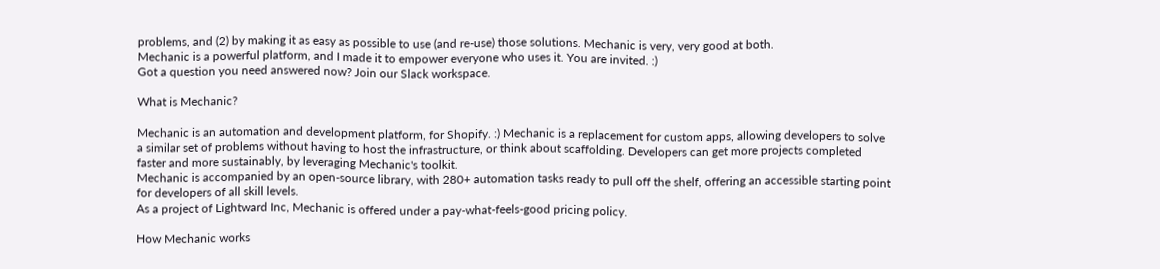problems, and (2) by making it as easy as possible to use (and re-use) those solutions. Mechanic is very, very good at both.
Mechanic is a powerful platform, and I made it to empower everyone who uses it. You are invited. :)
Got a question you need answered now? Join our Slack workspace.

What is Mechanic?

Mechanic is an automation and development platform, for Shopify. :) Mechanic is a replacement for custom apps, allowing developers to solve a similar set of problems without having to host the infrastructure, or think about scaffolding. Developers can get more projects completed faster and more sustainably, by leveraging Mechanic's toolkit.
Mechanic is accompanied by an open-source library, with 280+ automation tasks ready to pull off the shelf, offering an accessible starting point for developers of all skill levels.
As a project of Lightward Inc, Mechanic is offered under a pay-what-feels-good pricing policy.

How Mechanic works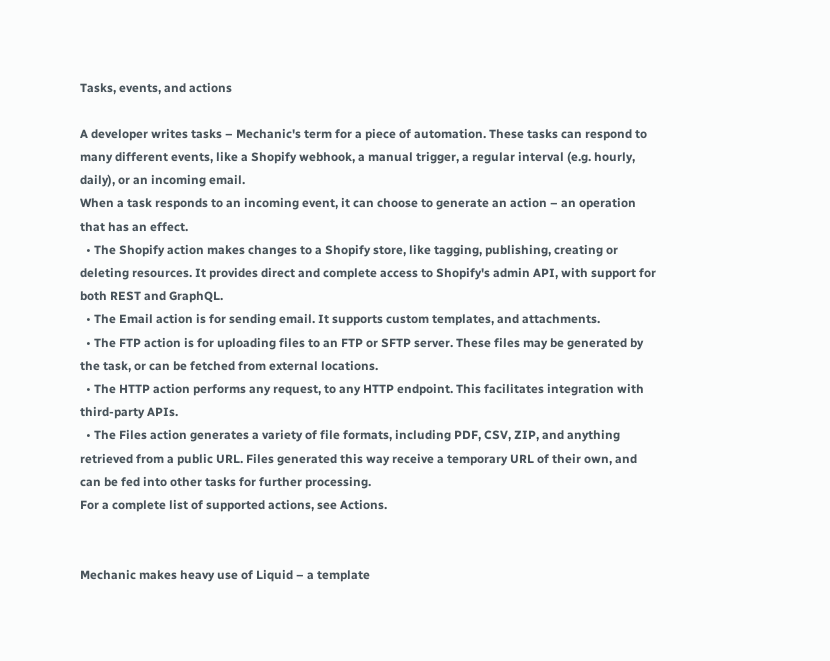Tasks, events, and actions

A developer writes tasks – Mechanic's term for a piece of automation. These tasks can respond to many different events, like a Shopify webhook, a manual trigger, a regular interval (e.g. hourly, daily), or an incoming email.
When a task responds to an incoming event, it can choose to generate an action – an operation that has an effect.
  • The Shopify action makes changes to a Shopify store, like tagging, publishing, creating or deleting resources. It provides direct and complete access to Shopify's admin API, with support for both REST and GraphQL.
  • The Email action is for sending email. It supports custom templates, and attachments.
  • The FTP action is for uploading files to an FTP or SFTP server. These files may be generated by the task, or can be fetched from external locations.
  • The HTTP action performs any request, to any HTTP endpoint. This facilitates integration with third-party APIs.
  • The Files action generates a variety of file formats, including PDF, CSV, ZIP, and anything retrieved from a public URL. Files generated this way receive a temporary URL of their own, and can be fed into other tasks for further processing.
For a complete list of supported actions, see Actions.


Mechanic makes heavy use of Liquid – a template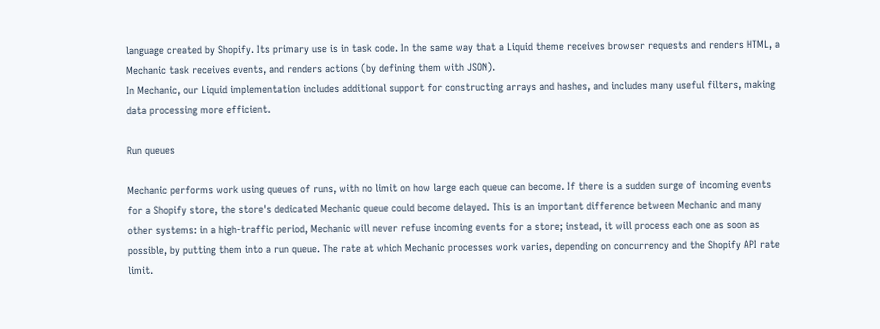language created by Shopify. Its primary use is in task code. In the same way that a Liquid theme receives browser requests and renders HTML, a Mechanic task receives events, and renders actions (by defining them with JSON).
In Mechanic, our Liquid implementation includes additional support for constructing arrays and hashes, and includes many useful filters, making data processing more efficient.

Run queues

Mechanic performs work using queues of runs, with no limit on how large each queue can become. If there is a sudden surge of incoming events for a Shopify store, the store's dedicated Mechanic queue could become delayed. This is an important difference between Mechanic and many other systems: in a high-traffic period, Mechanic will never refuse incoming events for a store; instead, it will process each one as soon as possible, by putting them into a run queue. The rate at which Mechanic processes work varies, depending on concurrency and the Shopify API rate limit.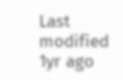Last modified 1yr ago